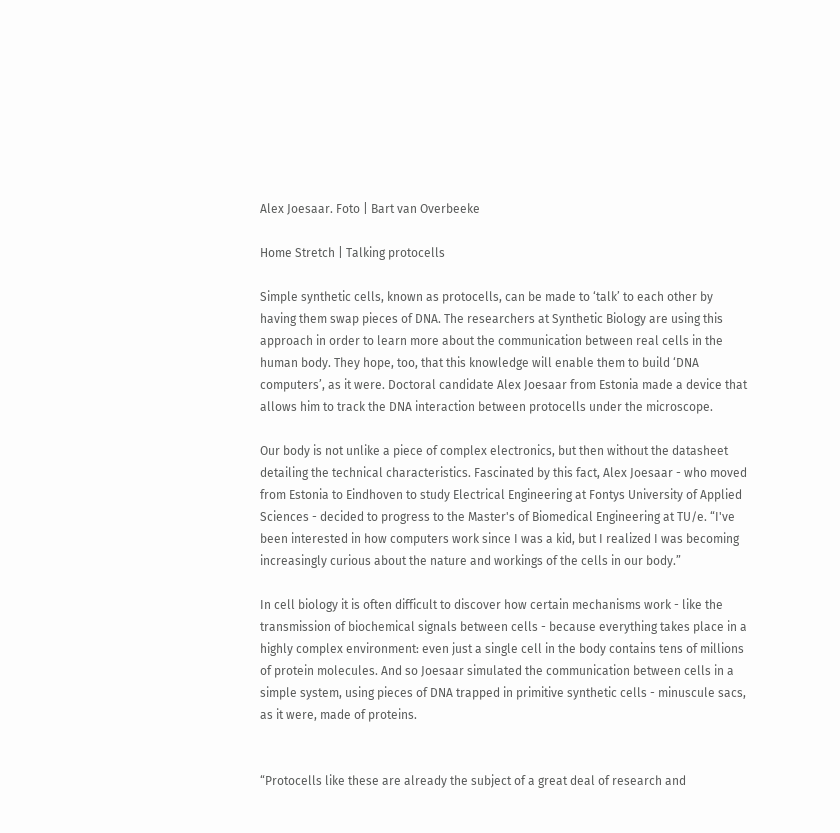Alex Joesaar. Foto | Bart van Overbeeke

Home Stretch | Talking protocells

Simple synthetic cells, known as protocells, can be made to ‘talk’ to each other by having them swap pieces of DNA. The researchers at Synthetic Biology are using this approach in order to learn more about the communication between real cells in the human body. They hope, too, that this knowledge will enable them to build ‘DNA computers’, as it were. Doctoral candidate Alex Joesaar from Estonia made a device that allows him to track the DNA interaction between protocells under the microscope.

Our body is not unlike a piece of complex electronics, but then without the datasheet detailing the technical characteristics. Fascinated by this fact, Alex Joesaar - who moved from Estonia to Eindhoven to study Electrical Engineering at Fontys University of Applied Sciences - decided to progress to the Master's of Biomedical Engineering at TU/e. “I've been interested in how computers work since I was a kid, but I realized I was becoming increasingly curious about the nature and workings of the cells in our body.”

In cell biology it is often difficult to discover how certain mechanisms work - like the transmission of biochemical signals between cells - because everything takes place in a highly complex environment: even just a single cell in the body contains tens of millions of protein molecules. And so Joesaar simulated the communication between cells in a simple system, using pieces of DNA trapped in primitive synthetic cells - minuscule sacs, as it were, made of proteins.


“Protocells like these are already the subject of a great deal of research and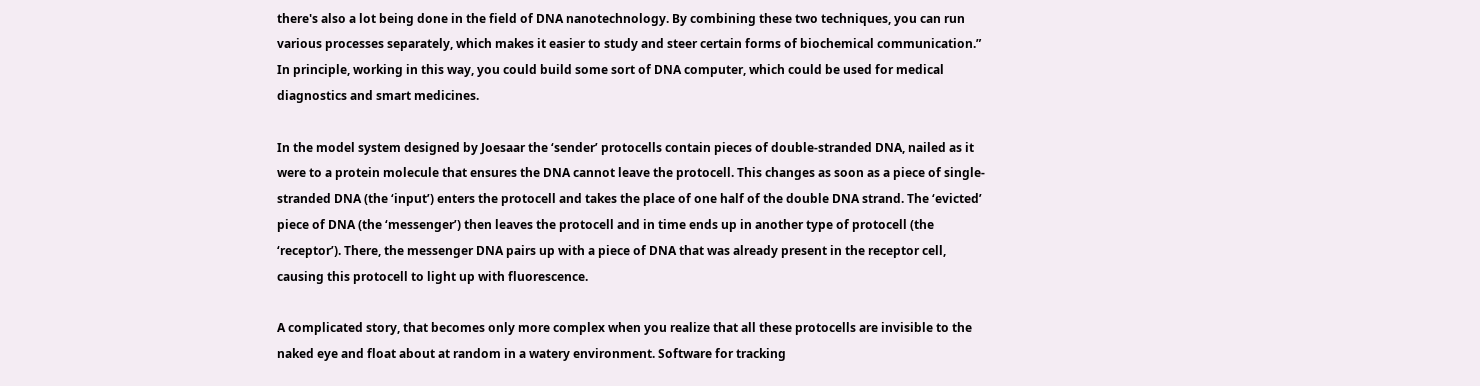there's also a lot being done in the field of DNA nanotechnology. By combining these two techniques, you can run various processes separately, which makes it easier to study and steer certain forms of biochemical communication.” In principle, working in this way, you could build some sort of DNA computer, which could be used for medical diagnostics and smart medicines.

In the model system designed by Joesaar the ‘sender’ protocells contain pieces of double-stranded DNA, nailed as it were to a protein molecule that ensures the DNA cannot leave the protocell. This changes as soon as a piece of single-stranded DNA (the ‘input’) enters the protocell and takes the place of one half of the double DNA strand. The ‘evicted’ piece of DNA (the ‘messenger’) then leaves the protocell and in time ends up in another type of protocell (the ‘receptor’). There, the messenger DNA pairs up with a piece of DNA that was already present in the receptor cell, causing this protocell to light up with fluorescence.

A complicated story, that becomes only more complex when you realize that all these protocells are invisible to the naked eye and float about at random in a watery environment. Software for tracking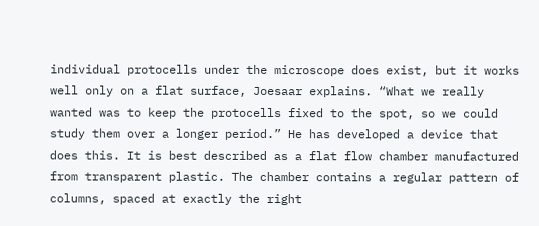individual protocells under the microscope does exist, but it works well only on a flat surface, Joesaar explains. “What we really wanted was to keep the protocells fixed to the spot, so we could study them over a longer period.” He has developed a device that does this. It is best described as a flat flow chamber manufactured from transparent plastic. The chamber contains a regular pattern of columns, spaced at exactly the right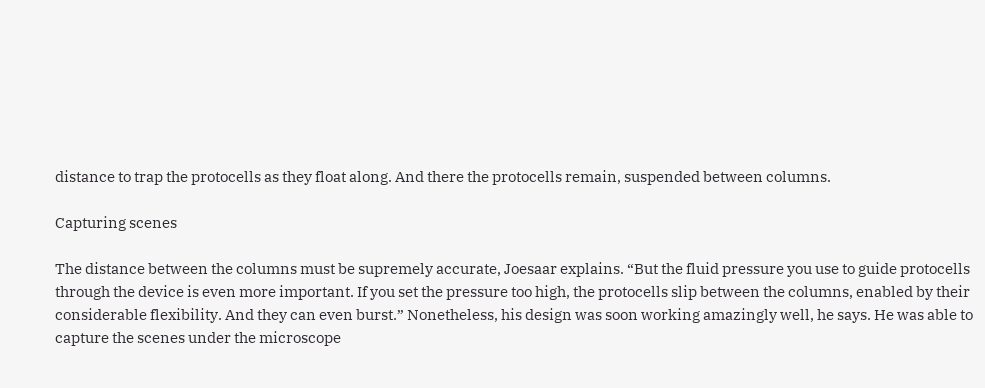distance to trap the protocells as they float along. And there the protocells remain, suspended between columns.

Capturing scenes

The distance between the columns must be supremely accurate, Joesaar explains. “But the fluid pressure you use to guide protocells through the device is even more important. If you set the pressure too high, the protocells slip between the columns, enabled by their considerable flexibility. And they can even burst.” Nonetheless, his design was soon working amazingly well, he says. He was able to capture the scenes under the microscope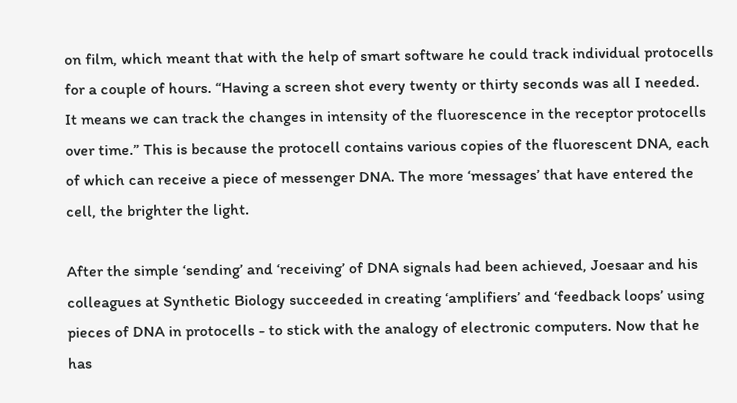on film, which meant that with the help of smart software he could track individual protocells for a couple of hours. “Having a screen shot every twenty or thirty seconds was all I needed. It means we can track the changes in intensity of the fluorescence in the receptor protocells over time.” This is because the protocell contains various copies of the fluorescent DNA, each of which can receive a piece of messenger DNA. The more ‘messages’ that have entered the cell, the brighter the light.

After the simple ‘sending’ and ‘receiving’ of DNA signals had been achieved, Joesaar and his colleagues at Synthetic Biology succeeded in creating ‘amplifiers’ and ‘feedback loops’ using pieces of DNA in protocells - to stick with the analogy of electronic computers. Now that he has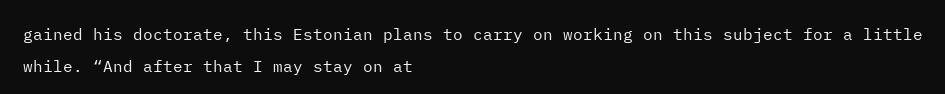gained his doctorate, this Estonian plans to carry on working on this subject for a little while. “And after that I may stay on at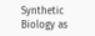Synthetic Biology as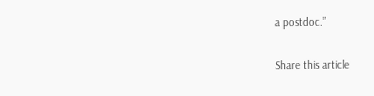a postdoc.”

Share this article